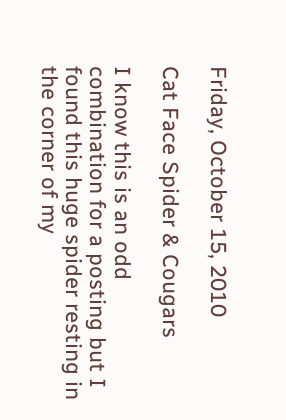Friday, October 15, 2010

Cat Face Spider & Cougars

I know this is an odd combination for a posting but I found this huge spider resting in the corner of my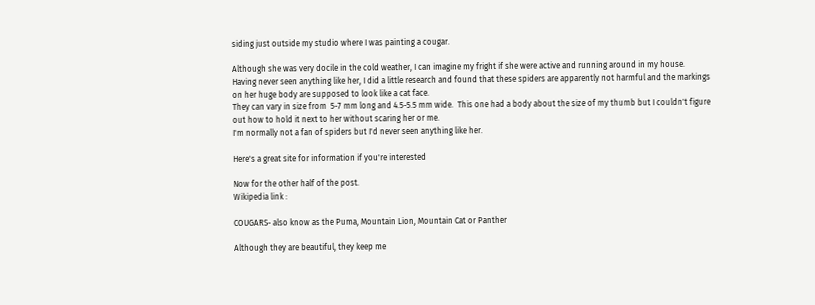siding just outside my studio where I was painting a cougar.

Although she was very docile in the cold weather, I can imagine my fright if she were active and running around in my house.
Having never seen anything like her, I did a little research and found that these spiders are apparently not harmful and the markings on her huge body are supposed to look like a cat face.
They can vary in size from  5-7 mm long and 4.5-5.5 mm wide.  This one had a body about the size of my thumb but I couldn't figure out how to hold it next to her without scaring her or me.
I'm normally not a fan of spiders but I'd never seen anything like her.

Here's a great site for information if you're interested

Now for the other half of the post.
Wikipedia link :

COUGARS- also know as the Puma, Mountain Lion, Mountain Cat or Panther

Although they are beautiful, they keep me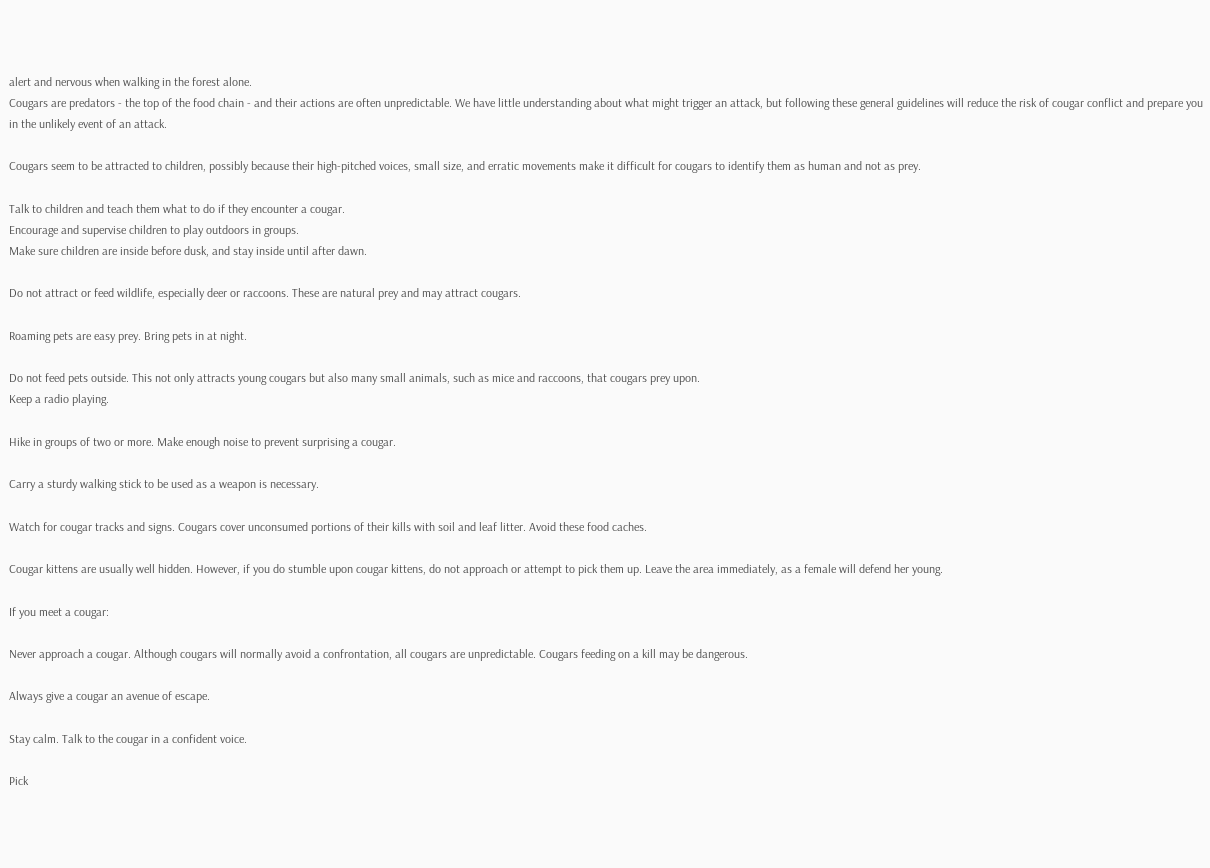alert and nervous when walking in the forest alone.
Cougars are predators - the top of the food chain - and their actions are often unpredictable. We have little understanding about what might trigger an attack, but following these general guidelines will reduce the risk of cougar conflict and prepare you in the unlikely event of an attack.

Cougars seem to be attracted to children, possibly because their high-pitched voices, small size, and erratic movements make it difficult for cougars to identify them as human and not as prey.

Talk to children and teach them what to do if they encounter a cougar.
Encourage and supervise children to play outdoors in groups.
Make sure children are inside before dusk, and stay inside until after dawn.

Do not attract or feed wildlife, especially deer or raccoons. These are natural prey and may attract cougars.

Roaming pets are easy prey. Bring pets in at night.

Do not feed pets outside. This not only attracts young cougars but also many small animals, such as mice and raccoons, that cougars prey upon.
Keep a radio playing.

Hike in groups of two or more. Make enough noise to prevent surprising a cougar.

Carry a sturdy walking stick to be used as a weapon is necessary.

Watch for cougar tracks and signs. Cougars cover unconsumed portions of their kills with soil and leaf litter. Avoid these food caches.

Cougar kittens are usually well hidden. However, if you do stumble upon cougar kittens, do not approach or attempt to pick them up. Leave the area immediately, as a female will defend her young.

If you meet a cougar:

Never approach a cougar. Although cougars will normally avoid a confrontation, all cougars are unpredictable. Cougars feeding on a kill may be dangerous.

Always give a cougar an avenue of escape.

Stay calm. Talk to the cougar in a confident voice.

Pick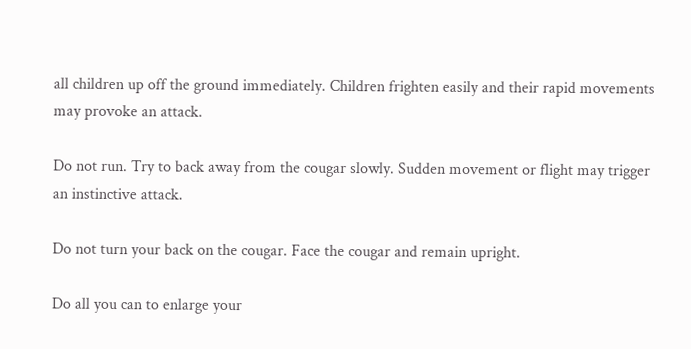all children up off the ground immediately. Children frighten easily and their rapid movements may provoke an attack.

Do not run. Try to back away from the cougar slowly. Sudden movement or flight may trigger an instinctive attack.

Do not turn your back on the cougar. Face the cougar and remain upright.

Do all you can to enlarge your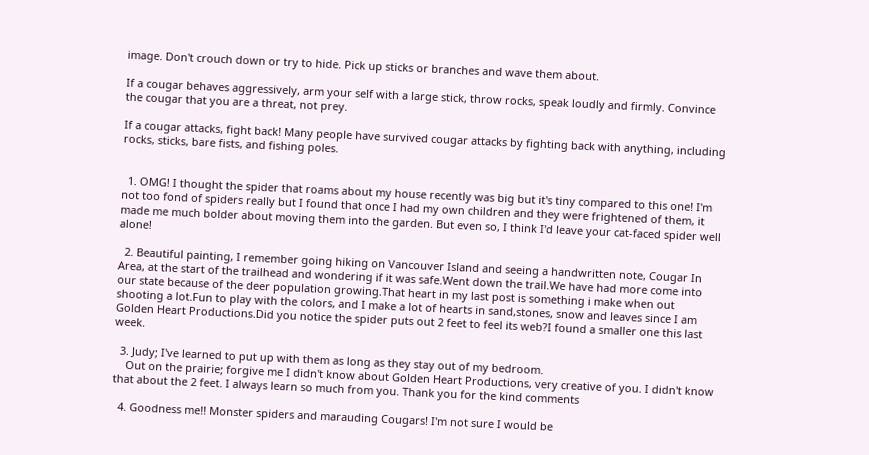image. Don't crouch down or try to hide. Pick up sticks or branches and wave them about.

If a cougar behaves aggressively, arm your self with a large stick, throw rocks, speak loudly and firmly. Convince the cougar that you are a threat, not prey.

If a cougar attacks, fight back! Many people have survived cougar attacks by fighting back with anything, including rocks, sticks, bare fists, and fishing poles.


  1. OMG! I thought the spider that roams about my house recently was big but it's tiny compared to this one! I'm not too fond of spiders really but I found that once I had my own children and they were frightened of them, it made me much bolder about moving them into the garden. But even so, I think I'd leave your cat-faced spider well alone!

  2. Beautiful painting, I remember going hiking on Vancouver Island and seeing a handwritten note, Cougar In Area, at the start of the trailhead and wondering if it was safe.Went down the trail.We have had more come into our state because of the deer population growing.That heart in my last post is something i make when out shooting a lot.Fun to play with the colors, and I make a lot of hearts in sand,stones, snow and leaves since I am Golden Heart Productions.Did you notice the spider puts out 2 feet to feel its web?I found a smaller one this last week.

  3. Judy; I've learned to put up with them as long as they stay out of my bedroom.
    Out on the prairie; forgive me I didn't know about Golden Heart Productions, very creative of you. I didn't know that about the 2 feet. I always learn so much from you. Thank you for the kind comments

  4. Goodness me!! Monster spiders and marauding Cougars! I'm not sure I would be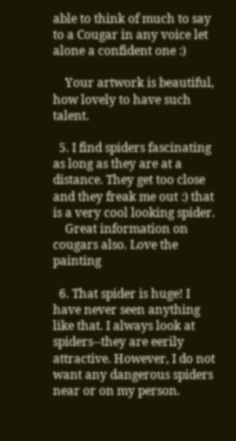able to think of much to say to a Cougar in any voice let alone a confident one :)

    Your artwork is beautiful, how lovely to have such talent.

  5. I find spiders fascinating as long as they are at a distance. They get too close and they freak me out :) that is a very cool looking spider.
    Great information on cougars also. Love the painting

  6. That spider is huge! I have never seen anything like that. I always look at spiders--they are eerily attractive. However, I do not want any dangerous spiders near or on my person.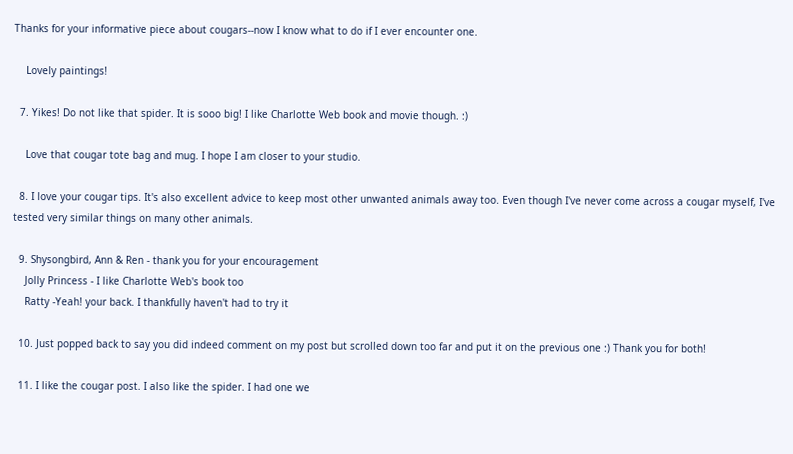Thanks for your informative piece about cougars--now I know what to do if I ever encounter one.

    Lovely paintings!

  7. Yikes! Do not like that spider. It is sooo big! I like Charlotte Web book and movie though. :)

    Love that cougar tote bag and mug. I hope I am closer to your studio.

  8. I love your cougar tips. It's also excellent advice to keep most other unwanted animals away too. Even though I've never come across a cougar myself, I've tested very similar things on many other animals.

  9. Shysongbird, Ann & Ren - thank you for your encouragement
    Jolly Princess - I like Charlotte Web's book too
    Ratty -Yeah! your back. I thankfully haven't had to try it

  10. Just popped back to say you did indeed comment on my post but scrolled down too far and put it on the previous one :) Thank you for both!

  11. I like the cougar post. I also like the spider. I had one we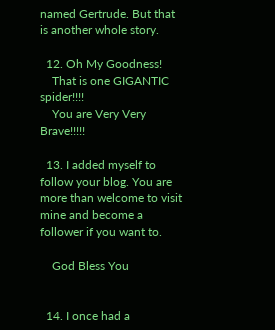named Gertrude. But that is another whole story.

  12. Oh My Goodness!
    That is one GIGANTIC spider!!!!
    You are Very Very Brave!!!!!

  13. I added myself to follow your blog. You are more than welcome to visit mine and become a follower if you want to.

    God Bless You


  14. I once had a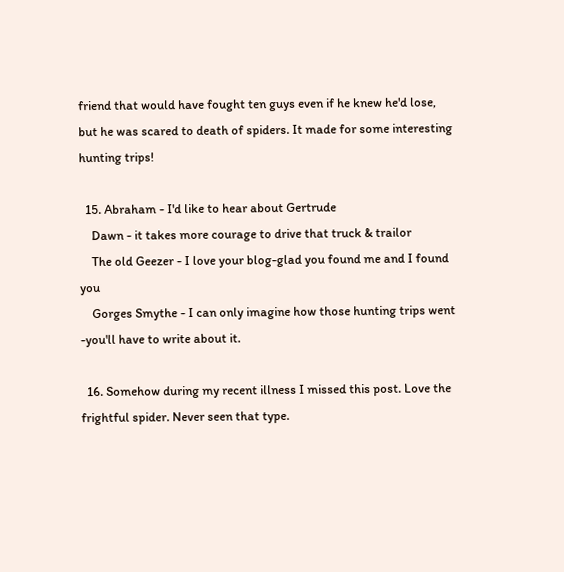friend that would have fought ten guys even if he knew he'd lose, but he was scared to death of spiders. It made for some interesting hunting trips!

  15. Abraham - I'd like to hear about Gertrude
    Dawn - it takes more courage to drive that truck & trailor
    The old Geezer - I love your blog-glad you found me and I found you
    Gorges Smythe - I can only imagine how those hunting trips went -you'll have to write about it.

  16. Somehow during my recent illness I missed this post. Love the frightful spider. Never seen that type.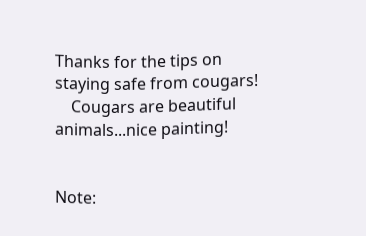Thanks for the tips on staying safe from cougars!
    Cougars are beautiful animals...nice painting!


Note: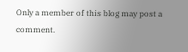Only a member of this blog may post a comment.